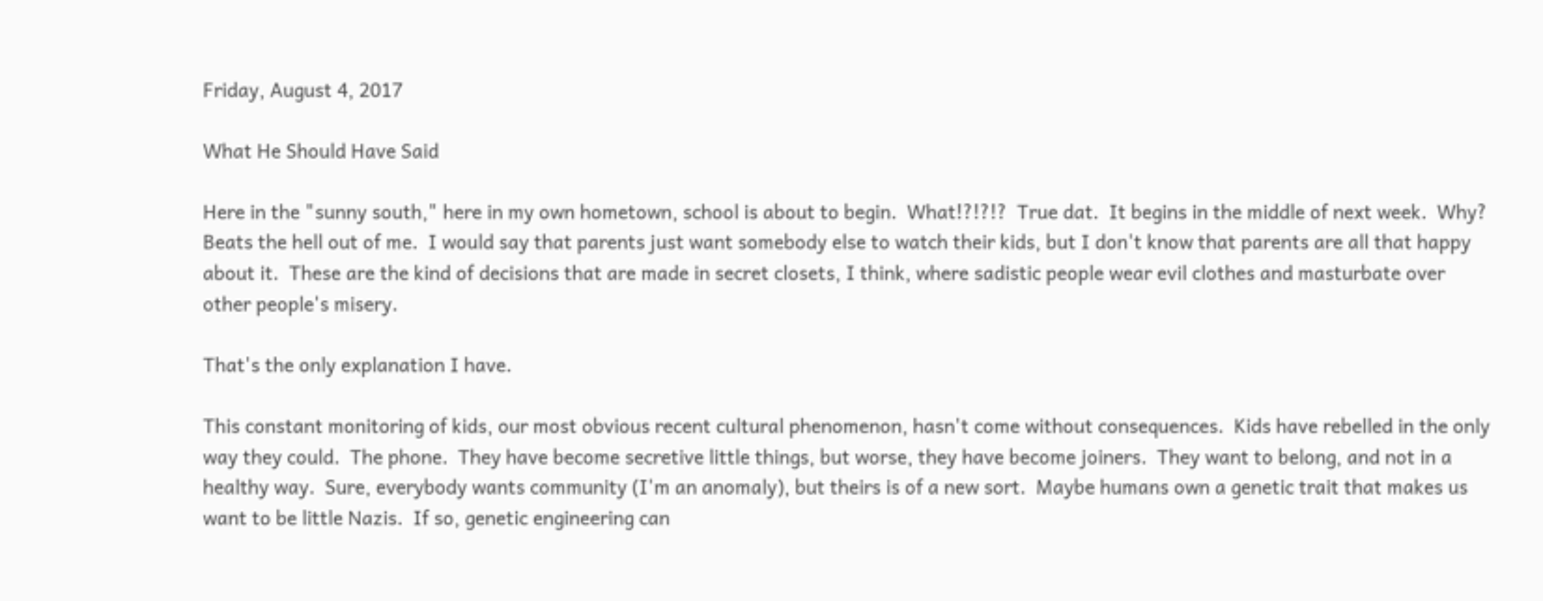Friday, August 4, 2017

What He Should Have Said

Here in the "sunny south," here in my own hometown, school is about to begin.  What!?!?!?  True dat.  It begins in the middle of next week.  Why?  Beats the hell out of me.  I would say that parents just want somebody else to watch their kids, but I don't know that parents are all that happy about it.  These are the kind of decisions that are made in secret closets, I think, where sadistic people wear evil clothes and masturbate over other people's misery.

That's the only explanation I have.

This constant monitoring of kids, our most obvious recent cultural phenomenon, hasn't come without consequences.  Kids have rebelled in the only way they could.  The phone.  They have become secretive little things, but worse, they have become joiners.  They want to belong, and not in a healthy way.  Sure, everybody wants community (I'm an anomaly), but theirs is of a new sort.  Maybe humans own a genetic trait that makes us want to be little Nazis.  If so, genetic engineering can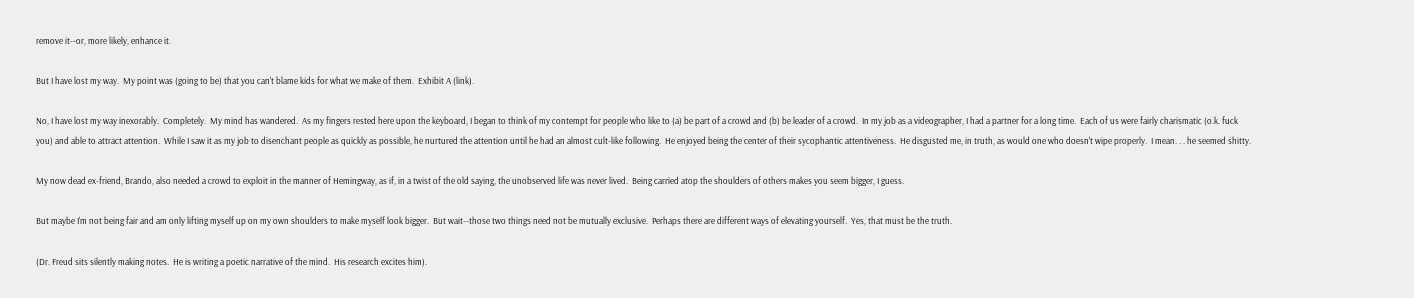remove it--or, more likely, enhance it.

But I have lost my way.  My point was (going to be) that you can't blame kids for what we make of them.  Exhibit A (link).

No, I have lost my way inexorably.  Completely.  My mind has wandered.  As my fingers rested here upon the keyboard, I began to think of my contempt for people who like to (a) be part of a crowd and (b) be leader of a crowd.  In my job as a videographer, I had a partner for a long time.  Each of us were fairly charismatic (o.k. fuck you) and able to attract attention.  While I saw it as my job to disenchant people as quickly as possible, he nurtured the attention until he had an almost cult-like following.  He enjoyed being the center of their sycophantic attentiveness.  He disgusted me, in truth, as would one who doesn't wipe properly.  I mean. . . he seemed shitty.

My now dead ex-friend, Brando, also needed a crowd to exploit in the manner of Hemingway, as if, in a twist of the old saying, the unobserved life was never lived.  Being carried atop the shoulders of others makes you seem bigger, I guess.

But maybe I'm not being fair and am only lifting myself up on my own shoulders to make myself look bigger.  But wait--those two things need not be mutually exclusive.  Perhaps there are different ways of elevating yourself.  Yes, that must be the truth.

(Dr. Freud sits silently making notes.  He is writing a poetic narrative of the mind.  His research excites him).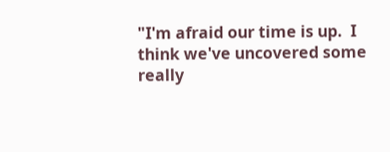"I'm afraid our time is up.  I think we've uncovered some really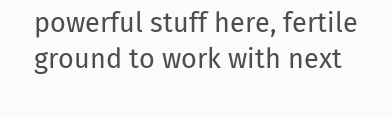powerful stuff here, fertile ground to work with next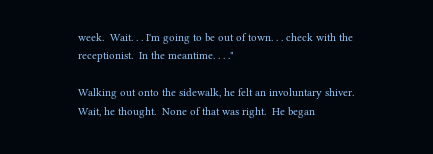week.  Wait. . . I'm going to be out of town. . . check with the receptionist.  In the meantime. . . ."

Walking out onto the sidewalk, he felt an involuntary shiver.  Wait, he thought.  None of that was right.  He began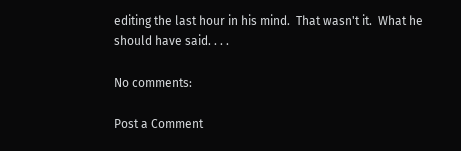editing the last hour in his mind.  That wasn't it.  What he should have said. . . .

No comments:

Post a Comment